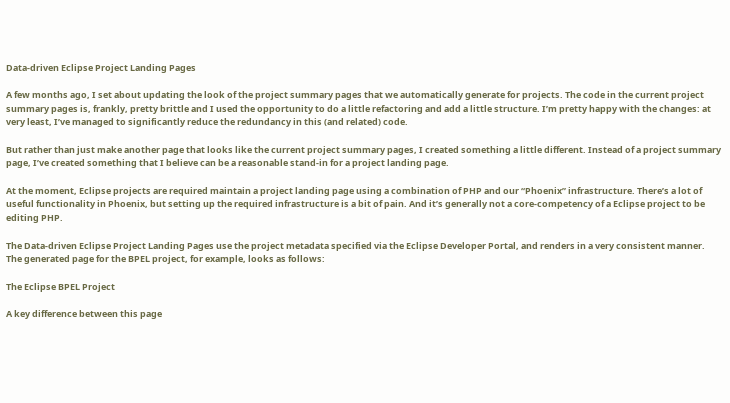Data-driven Eclipse Project Landing Pages

A few months ago, I set about updating the look of the project summary pages that we automatically generate for projects. The code in the current project summary pages is, frankly, pretty brittle and I used the opportunity to do a little refactoring and add a little structure. I’m pretty happy with the changes: at very least, I’ve managed to significantly reduce the redundancy in this (and related) code.

But rather than just make another page that looks like the current project summary pages, I created something a little different. Instead of a project summary page, I’ve created something that I believe can be a reasonable stand-in for a project landing page.

At the moment, Eclipse projects are required maintain a project landing page using a combination of PHP and our “Phoenix” infrastructure. There’s a lot of useful functionality in Phoenix, but setting up the required infrastructure is a bit of pain. And it’s generally not a core-competency of a Eclipse project to be editing PHP.

The Data-driven Eclipse Project Landing Pages use the project metadata specified via the Eclipse Developer Portal, and renders in a very consistent manner. The generated page for the BPEL project, for example, looks as follows:

The Eclipse BPEL Project

A key difference between this page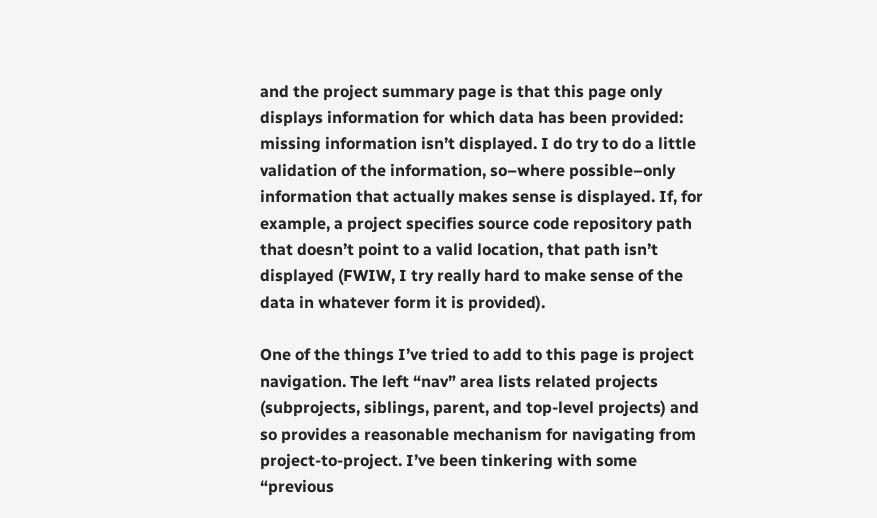and the project summary page is that this page only displays information for which data has been provided: missing information isn’t displayed. I do try to do a little validation of the information, so–where possible–only information that actually makes sense is displayed. If, for example, a project specifies source code repository path that doesn’t point to a valid location, that path isn’t displayed (FWIW, I try really hard to make sense of the data in whatever form it is provided).

One of the things I’ve tried to add to this page is project navigation. The left “nav” area lists related projects (subprojects, siblings, parent, and top-level projects) and so provides a reasonable mechanism for navigating from project-to-project. I’ve been tinkering with some “previous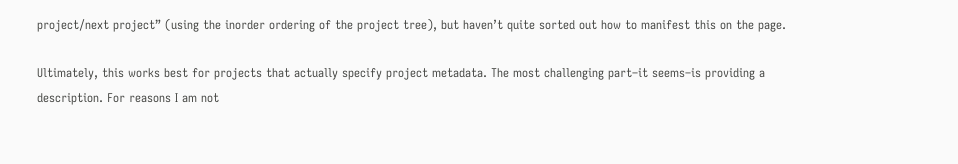project/next project” (using the inorder ordering of the project tree), but haven’t quite sorted out how to manifest this on the page.

Ultimately, this works best for projects that actually specify project metadata. The most challenging part–it seems–is providing a description. For reasons I am not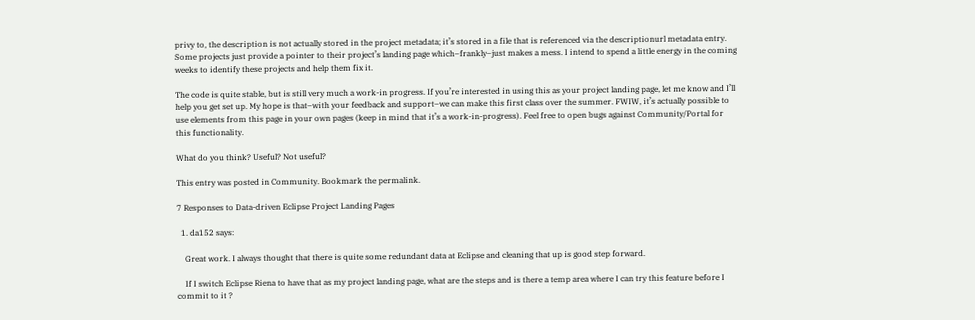privy to, the description is not actually stored in the project metadata; it’s stored in a file that is referenced via the descriptionurl metadata entry. Some projects just provide a pointer to their project’s landing page which–frankly–just makes a mess. I intend to spend a little energy in the coming weeks to identify these projects and help them fix it.

The code is quite stable, but is still very much a work-in progress. If you’re interested in using this as your project landing page, let me know and I’ll help you get set up. My hope is that–with your feedback and support–we can make this first class over the summer. FWIW, it’s actually possible to use elements from this page in your own pages (keep in mind that it’s a work-in-progress). Feel free to open bugs against Community/Portal for this functionality.

What do you think? Useful? Not useful?

This entry was posted in Community. Bookmark the permalink.

7 Responses to Data-driven Eclipse Project Landing Pages

  1. da152 says:

    Great work. I always thought that there is quite some redundant data at Eclipse and cleaning that up is good step forward.

    If I switch Eclipse Riena to have that as my project landing page, what are the steps and is there a temp area where I can try this feature before I commit to it ?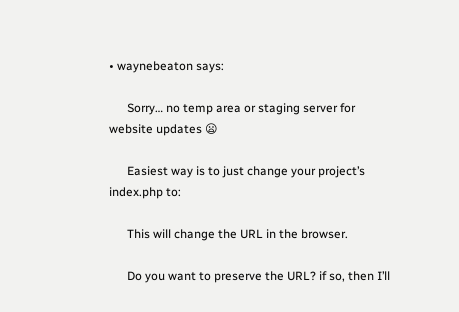• waynebeaton says:

      Sorry… no temp area or staging server for website updates 😦

      Easiest way is to just change your project’s index.php to:

      This will change the URL in the browser.

      Do you want to preserve the URL? if so, then I’ll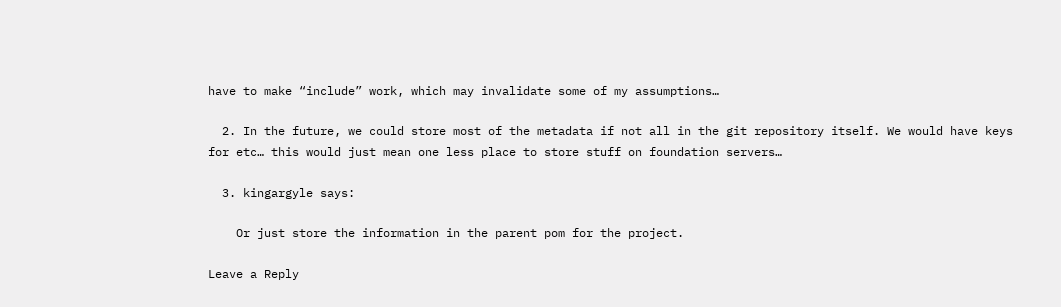have to make “include” work, which may invalidate some of my assumptions…

  2. In the future, we could store most of the metadata if not all in the git repository itself. We would have keys for etc… this would just mean one less place to store stuff on foundation servers…

  3. kingargyle says:

    Or just store the information in the parent pom for the project.

Leave a Reply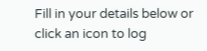Fill in your details below or click an icon to log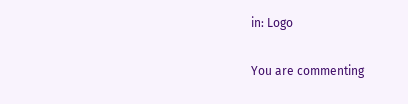in: Logo

You are commenting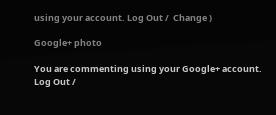using your account. Log Out /  Change )

Google+ photo

You are commenting using your Google+ account. Log Out /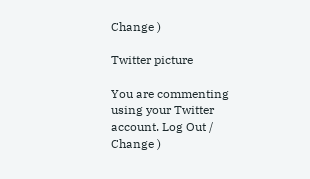Change )

Twitter picture

You are commenting using your Twitter account. Log Out /  Change )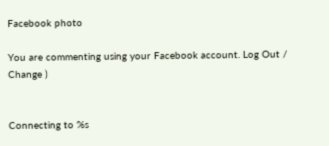Facebook photo

You are commenting using your Facebook account. Log Out /  Change )


Connecting to %s